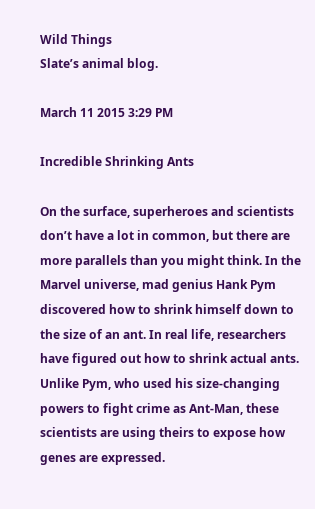Wild Things
Slate’s animal blog.

March 11 2015 3:29 PM

Incredible Shrinking Ants

On the surface, superheroes and scientists don’t have a lot in common, but there are more parallels than you might think. In the Marvel universe, mad genius Hank Pym discovered how to shrink himself down to the size of an ant. In real life, researchers have figured out how to shrink actual ants. Unlike Pym, who used his size-changing powers to fight crime as Ant-Man, these scientists are using theirs to expose how genes are expressed.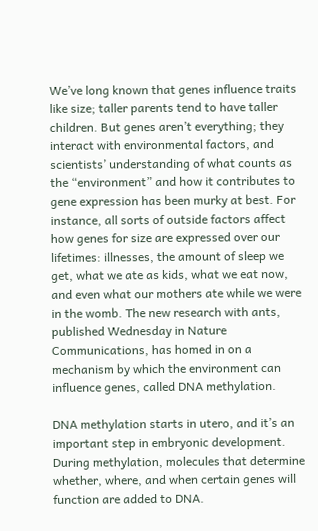We’ve long known that genes influence traits like size; taller parents tend to have taller children. But genes aren’t everything; they interact with environmental factors, and scientists’ understanding of what counts as the “environment” and how it contributes to gene expression has been murky at best. For instance, all sorts of outside factors affect how genes for size are expressed over our lifetimes: illnesses, the amount of sleep we get, what we ate as kids, what we eat now, and even what our mothers ate while we were in the womb. The new research with ants, published Wednesday in Nature Communications, has homed in on a mechanism by which the environment can influence genes, called DNA methylation.

DNA methylation starts in utero, and it’s an important step in embryonic development. During methylation, molecules that determine whether, where, and when certain genes will function are added to DNA.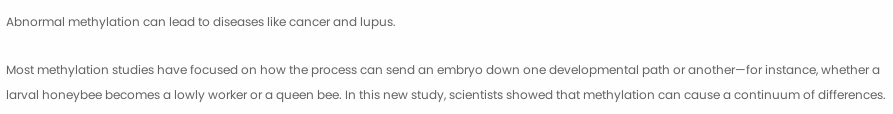Abnormal methylation can lead to diseases like cancer and lupus.

Most methylation studies have focused on how the process can send an embryo down one developmental path or another—for instance, whether a larval honeybee becomes a lowly worker or a queen bee. In this new study, scientists showed that methylation can cause a continuum of differences.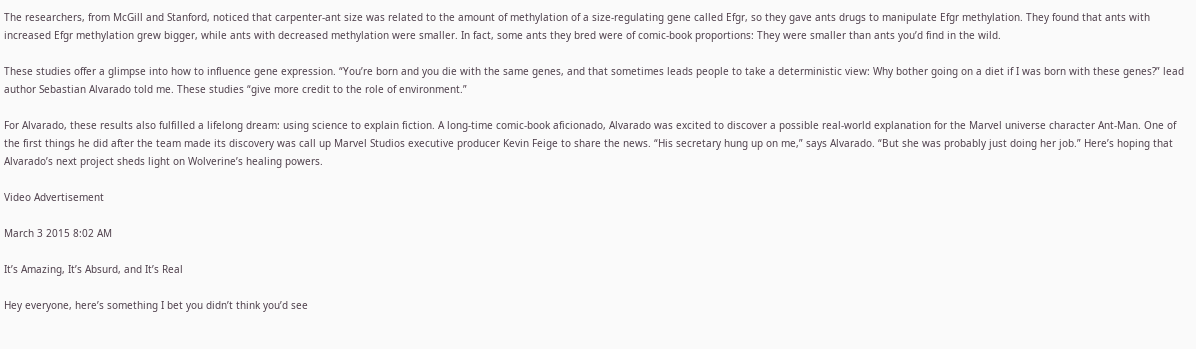The researchers, from McGill and Stanford, noticed that carpenter-ant size was related to the amount of methylation of a size-regulating gene called Efgr, so they gave ants drugs to manipulate Efgr methylation. They found that ants with increased Efgr methylation grew bigger, while ants with decreased methylation were smaller. In fact, some ants they bred were of comic-book proportions: They were smaller than ants you’d find in the wild.

These studies offer a glimpse into how to influence gene expression. “You’re born and you die with the same genes, and that sometimes leads people to take a deterministic view: Why bother going on a diet if I was born with these genes?” lead author Sebastian Alvarado told me. These studies “give more credit to the role of environment.”

For Alvarado, these results also fulfilled a lifelong dream: using science to explain fiction. A long-time comic-book aficionado, Alvarado was excited to discover a possible real-world explanation for the Marvel universe character Ant-Man. One of the first things he did after the team made its discovery was call up Marvel Studios executive producer Kevin Feige to share the news. “His secretary hung up on me,” says Alvarado. “But she was probably just doing her job.” Here’s hoping that Alvarado’s next project sheds light on Wolverine’s healing powers.

Video Advertisement

March 3 2015 8:02 AM

It’s Amazing, It’s Absurd, and It’s Real

Hey everyone, here’s something I bet you didn’t think you’d see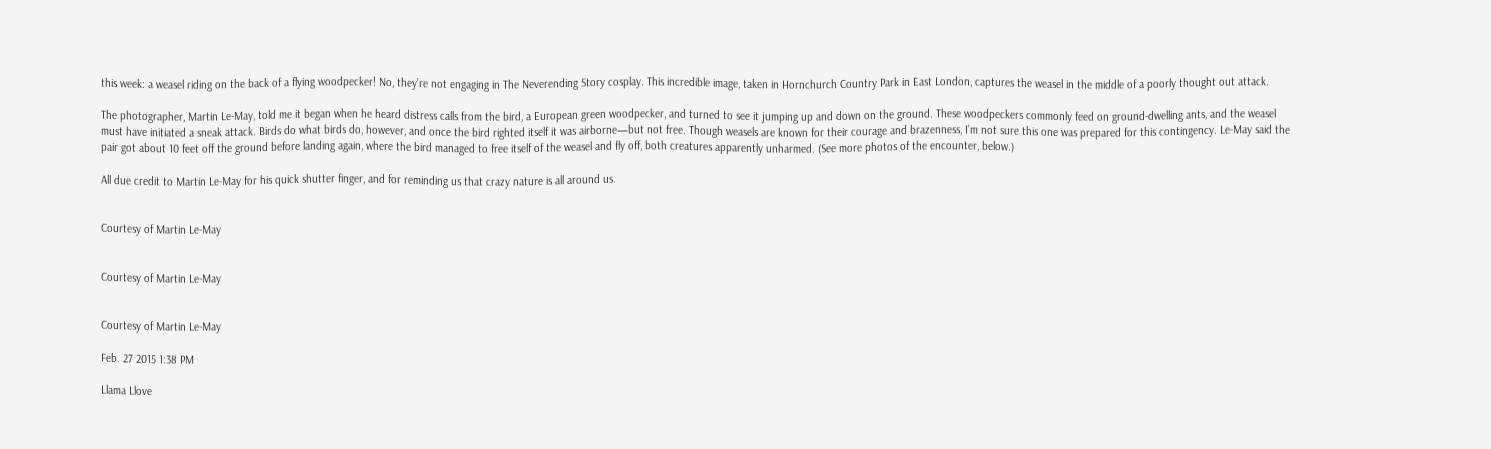this week: a weasel riding on the back of a flying woodpecker! No, they’re not engaging in The Neverending Story cosplay. This incredible image, taken in Hornchurch Country Park in East London, captures the weasel in the middle of a poorly thought out attack.

The photographer, Martin Le-May, told me it began when he heard distress calls from the bird, a European green woodpecker, and turned to see it jumping up and down on the ground. These woodpeckers commonly feed on ground-dwelling ants, and the weasel must have initiated a sneak attack. Birds do what birds do, however, and once the bird righted itself it was airborne—but not free. Though weasels are known for their courage and brazenness, I’m not sure this one was prepared for this contingency. Le-May said the pair got about 10 feet off the ground before landing again, where the bird managed to free itself of the weasel and fly off, both creatures apparently unharmed. (See more photos of the encounter, below.)

All due credit to Martin Le-May for his quick shutter finger, and for reminding us that crazy nature is all around us.


Courtesy of Martin Le-May


Courtesy of Martin Le-May


Courtesy of Martin Le-May

Feb. 27 2015 1:38 PM

Llama Llove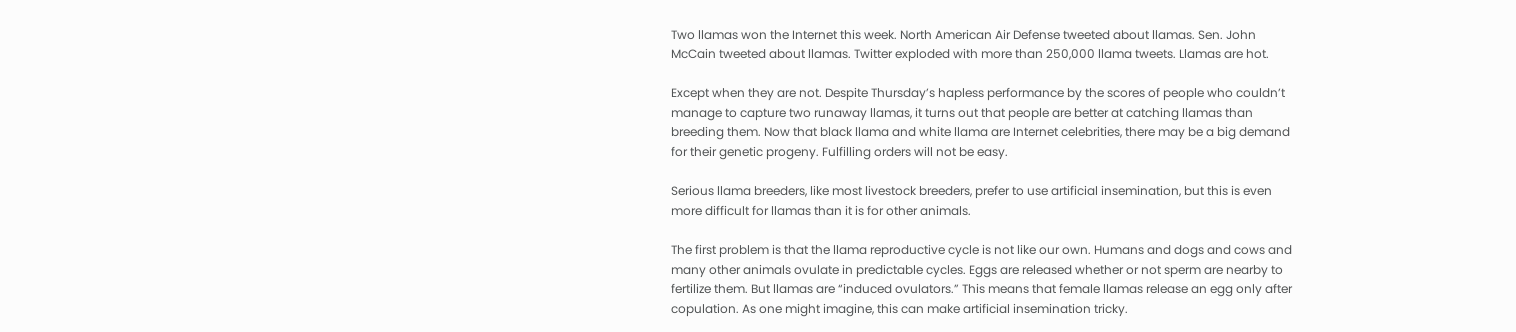Two llamas won the Internet this week. North American Air Defense tweeted about llamas. Sen. John McCain tweeted about llamas. Twitter exploded with more than 250,000 llama tweets. Llamas are hot.

Except when they are not. Despite Thursday’s hapless performance by the scores of people who couldn’t manage to capture two runaway llamas, it turns out that people are better at catching llamas than breeding them. Now that black llama and white llama are Internet celebrities, there may be a big demand for their genetic progeny. Fulfilling orders will not be easy.

Serious llama breeders, like most livestock breeders, prefer to use artificial insemination, but this is even more difficult for llamas than it is for other animals.

The first problem is that the llama reproductive cycle is not like our own. Humans and dogs and cows and many other animals ovulate in predictable cycles. Eggs are released whether or not sperm are nearby to fertilize them. But llamas are “induced ovulators.” This means that female llamas release an egg only after copulation. As one might imagine, this can make artificial insemination tricky.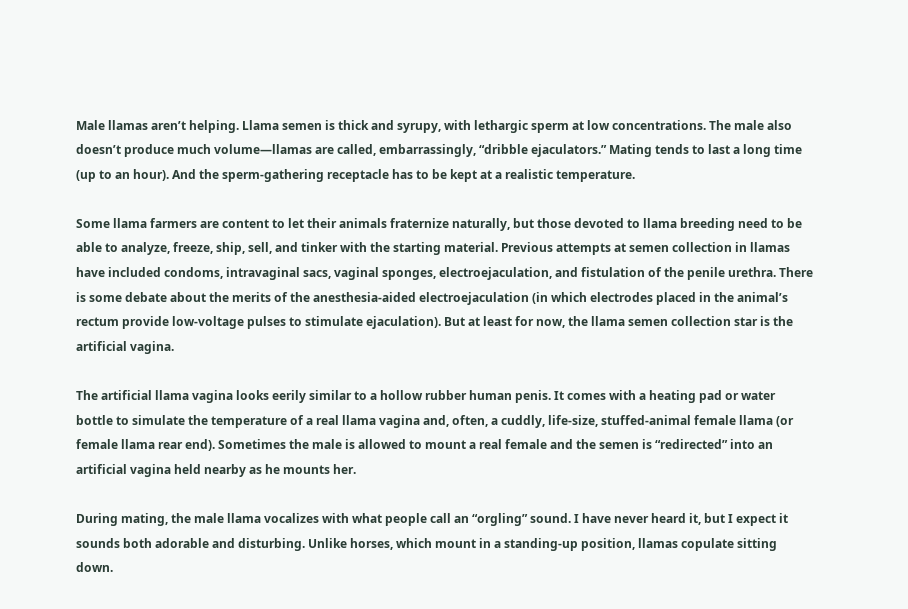Male llamas aren’t helping. Llama semen is thick and syrupy, with lethargic sperm at low concentrations. The male also doesn’t produce much volume—llamas are called, embarrassingly, “dribble ejaculators.” Mating tends to last a long time (up to an hour). And the sperm-gathering receptacle has to be kept at a realistic temperature.

Some llama farmers are content to let their animals fraternize naturally, but those devoted to llama breeding need to be able to analyze, freeze, ship, sell, and tinker with the starting material. Previous attempts at semen collection in llamas have included condoms, intravaginal sacs, vaginal sponges, electroejaculation, and fistulation of the penile urethra. There is some debate about the merits of the anesthesia-aided electroejaculation (in which electrodes placed in the animal’s rectum provide low-voltage pulses to stimulate ejaculation). But at least for now, the llama semen collection star is the artificial vagina.

The artificial llama vagina looks eerily similar to a hollow rubber human penis. It comes with a heating pad or water bottle to simulate the temperature of a real llama vagina and, often, a cuddly, life-size, stuffed-animal female llama (or female llama rear end). Sometimes the male is allowed to mount a real female and the semen is “redirected” into an artificial vagina held nearby as he mounts her.

During mating, the male llama vocalizes with what people call an “orgling” sound. I have never heard it, but I expect it sounds both adorable and disturbing. Unlike horses, which mount in a standing-up position, llamas copulate sitting down.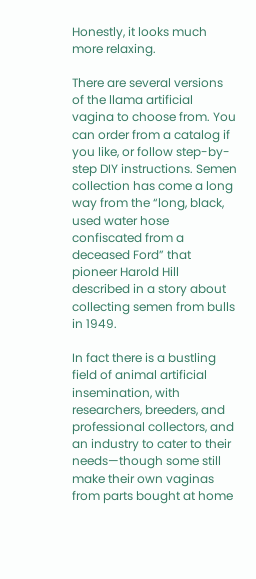Honestly, it looks much more relaxing.

There are several versions of the llama artificial vagina to choose from. You can order from a catalog if you like, or follow step-by-step DIY instructions. Semen collection has come a long way from the “long, black, used water hose confiscated from a deceased Ford” that pioneer Harold Hill described in a story about collecting semen from bulls in 1949.

In fact there is a bustling field of animal artificial insemination, with researchers, breeders, and professional collectors, and an industry to cater to their needs—though some still make their own vaginas from parts bought at home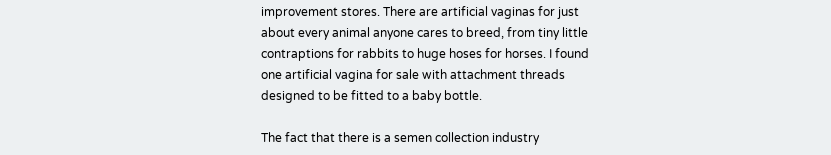improvement stores. There are artificial vaginas for just about every animal anyone cares to breed, from tiny little contraptions for rabbits to huge hoses for horses. I found one artificial vagina for sale with attachment threads designed to be fitted to a baby bottle.

The fact that there is a semen collection industry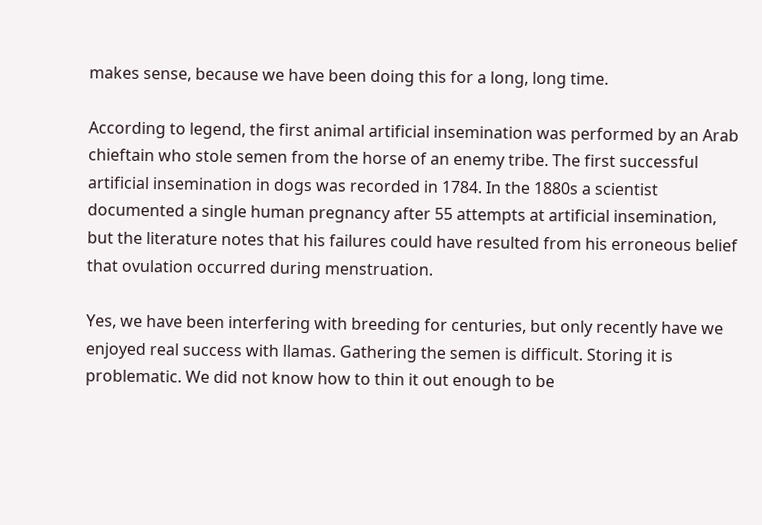makes sense, because we have been doing this for a long, long time.

According to legend, the first animal artificial insemination was performed by an Arab chieftain who stole semen from the horse of an enemy tribe. The first successful artificial insemination in dogs was recorded in 1784. In the 1880s a scientist documented a single human pregnancy after 55 attempts at artificial insemination, but the literature notes that his failures could have resulted from his erroneous belief that ovulation occurred during menstruation.

Yes, we have been interfering with breeding for centuries, but only recently have we enjoyed real success with llamas. Gathering the semen is difficult. Storing it is problematic. We did not know how to thin it out enough to be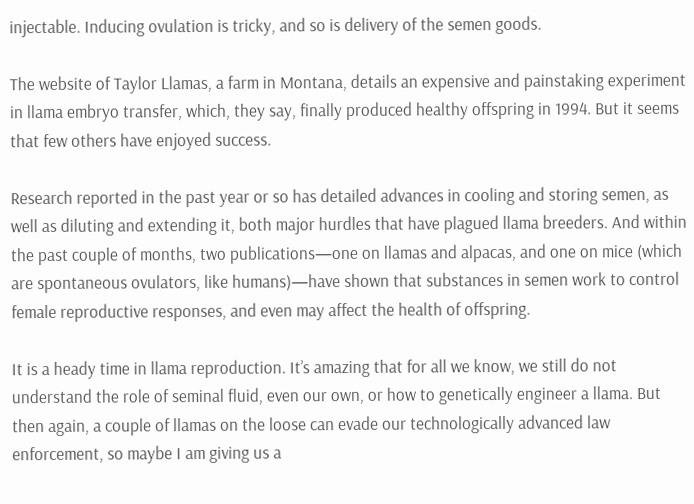injectable. Inducing ovulation is tricky, and so is delivery of the semen goods.

The website of Taylor Llamas, a farm in Montana, details an expensive and painstaking experiment in llama embryo transfer, which, they say, finally produced healthy offspring in 1994. But it seems that few others have enjoyed success.

Research reported in the past year or so has detailed advances in cooling and storing semen, as well as diluting and extending it, both major hurdles that have plagued llama breeders. And within the past couple of months, two publications—one on llamas and alpacas, and one on mice (which are spontaneous ovulators, like humans)—have shown that substances in semen work to control female reproductive responses, and even may affect the health of offspring.

It is a heady time in llama reproduction. It’s amazing that for all we know, we still do not understand the role of seminal fluid, even our own, or how to genetically engineer a llama. But then again, a couple of llamas on the loose can evade our technologically advanced law enforcement, so maybe I am giving us a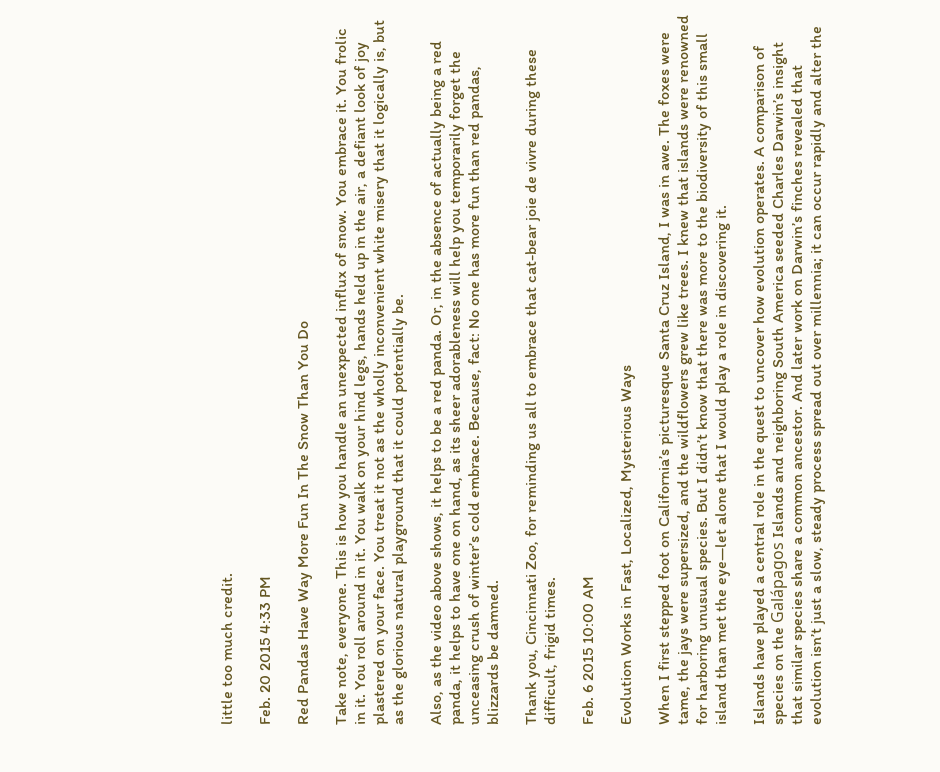little too much credit.

Feb. 20 2015 4:33 PM

Red Pandas Have Way More Fun In The Snow Than You Do

Take note, everyone. This is how you handle an unexpected influx of snow. You embrace it. You frolic in it. You roll around in it. You walk on your hind legs, hands held up in the air, a defiant look of joy plastered on your face. You treat it not as the wholly inconvenient white misery that it logically is, but as the glorious natural playground that it could potentially be.

Also, as the video above shows, it helps to be a red panda. Or, in the absence of actually being a red panda, it helps to have one on hand, as its sheer adorableness will help you temporarily forget the unceasing crush of winter’s cold embrace. Because, fact: No one has more fun than red pandas, blizzards be damned.

Thank you, Cincinnati Zoo, for reminding us all to embrace that cat-bear joie de vivre during these difficult, frigid times.

Feb. 6 2015 10:00 AM

Evolution Works in Fast, Localized, Mysterious Ways

When I first stepped foot on California’s picturesque Santa Cruz Island, I was in awe. The foxes were tame, the jays were supersized, and the wildflowers grew like trees. I knew that islands were renowned for harboring unusual species. But I didn’t know that there was more to the biodiversity of this small island than met the eye—let alone that I would play a role in discovering it.

Islands have played a central role in the quest to uncover how evolution operates. A comparison of species on the Galápagos Islands and neighboring South America seeded Charles Darwin’s insight that similar species share a common ancestor. And later work on Darwin’s finches revealed that evolution isn’t just a slow, steady process spread out over millennia; it can occur rapidly and alter the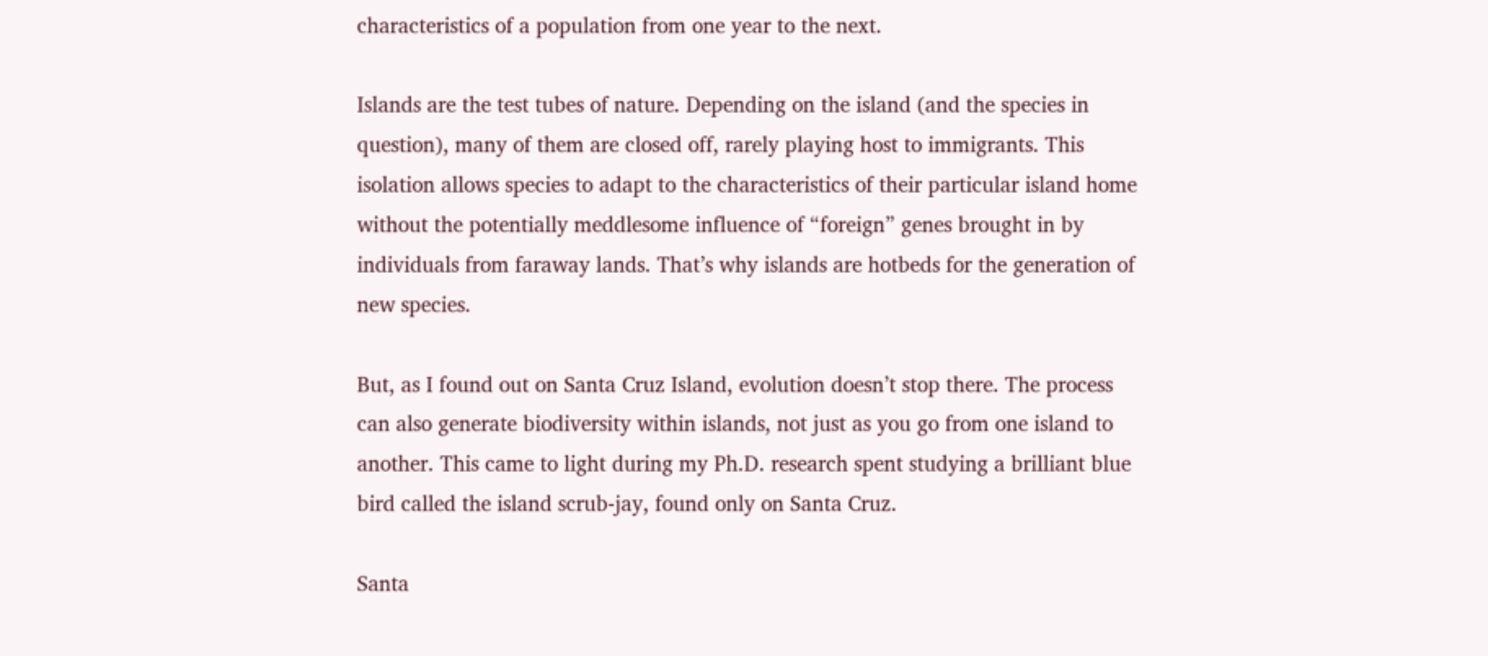characteristics of a population from one year to the next.

Islands are the test tubes of nature. Depending on the island (and the species in question), many of them are closed off, rarely playing host to immigrants. This isolation allows species to adapt to the characteristics of their particular island home without the potentially meddlesome influence of “foreign” genes brought in by individuals from faraway lands. That’s why islands are hotbeds for the generation of new species.

But, as I found out on Santa Cruz Island, evolution doesn’t stop there. The process can also generate biodiversity within islands, not just as you go from one island to another. This came to light during my Ph.D. research spent studying a brilliant blue bird called the island scrub-jay, found only on Santa Cruz.

Santa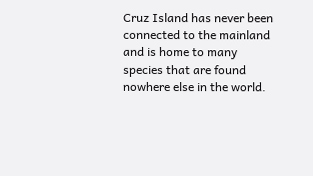Cruz Island has never been connected to the mainland and is home to many species that are found nowhere else in the world.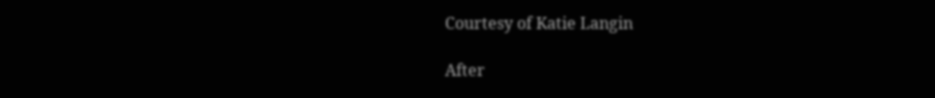Courtesy of Katie Langin

After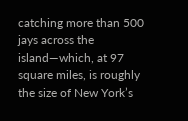catching more than 500 jays across the island—which, at 97 square miles, is roughly the size of New York’s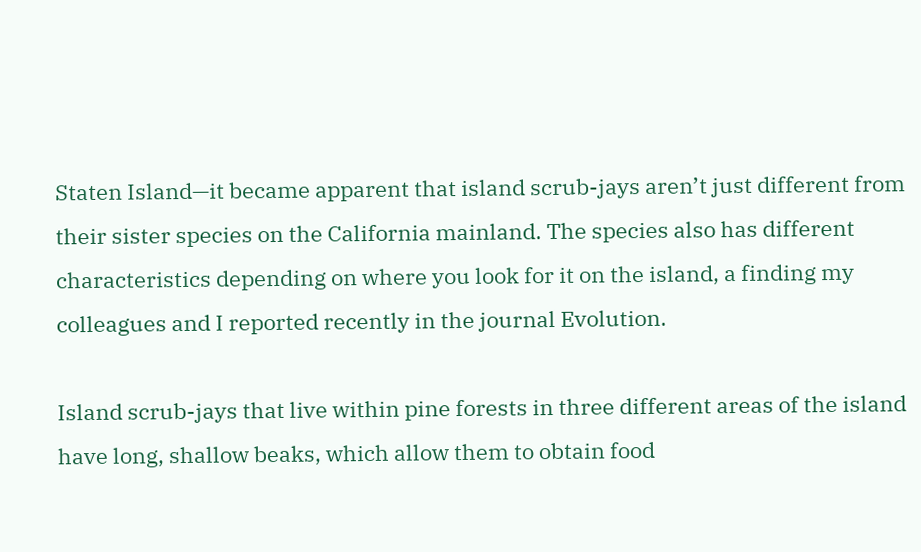Staten Island—it became apparent that island scrub-jays aren’t just different from their sister species on the California mainland. The species also has different characteristics depending on where you look for it on the island, a finding my colleagues and I reported recently in the journal Evolution.

Island scrub-jays that live within pine forests in three different areas of the island have long, shallow beaks, which allow them to obtain food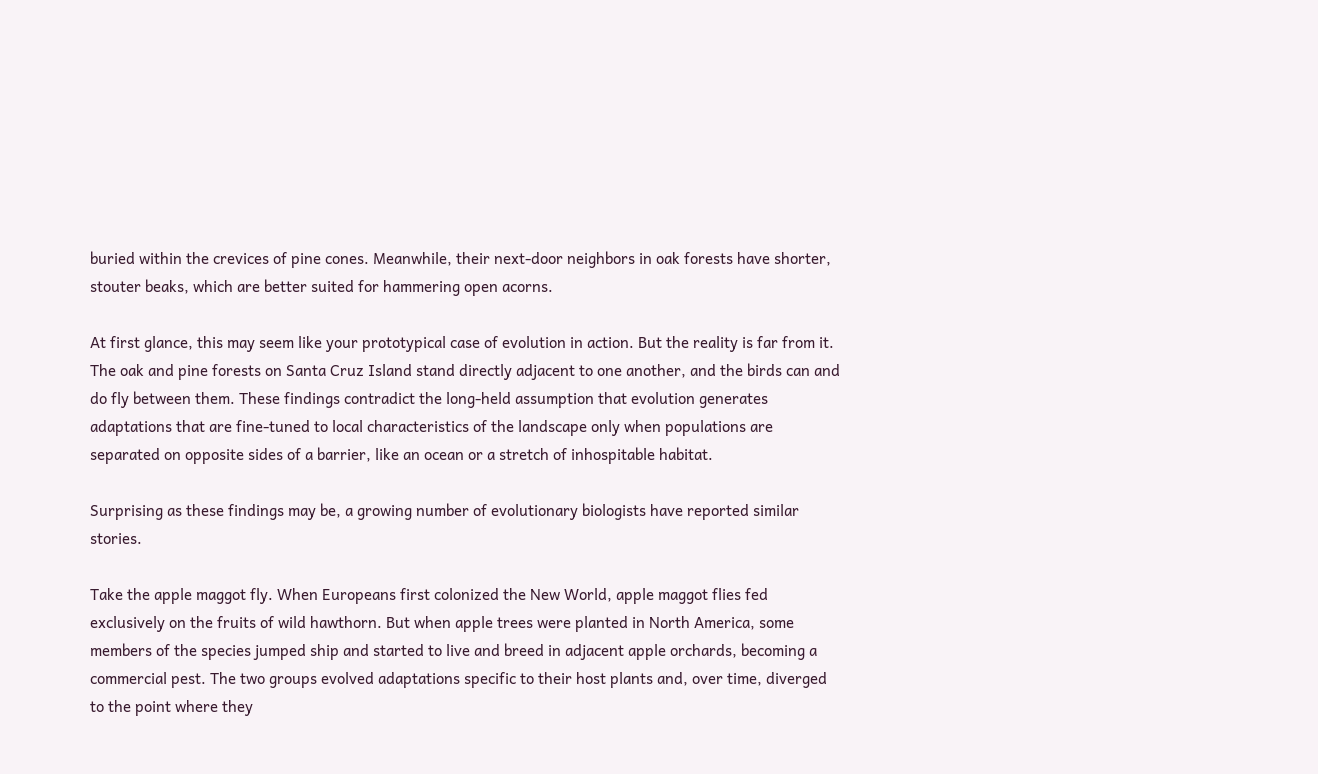buried within the crevices of pine cones. Meanwhile, their next-door neighbors in oak forests have shorter, stouter beaks, which are better suited for hammering open acorns.

At first glance, this may seem like your prototypical case of evolution in action. But the reality is far from it. The oak and pine forests on Santa Cruz Island stand directly adjacent to one another, and the birds can and do fly between them. These findings contradict the long-held assumption that evolution generates adaptations that are fine-tuned to local characteristics of the landscape only when populations are separated on opposite sides of a barrier, like an ocean or a stretch of inhospitable habitat.

Surprising as these findings may be, a growing number of evolutionary biologists have reported similar stories.

Take the apple maggot fly. When Europeans first colonized the New World, apple maggot flies fed exclusively on the fruits of wild hawthorn. But when apple trees were planted in North America, some members of the species jumped ship and started to live and breed in adjacent apple orchards, becoming a commercial pest. The two groups evolved adaptations specific to their host plants and, over time, diverged to the point where they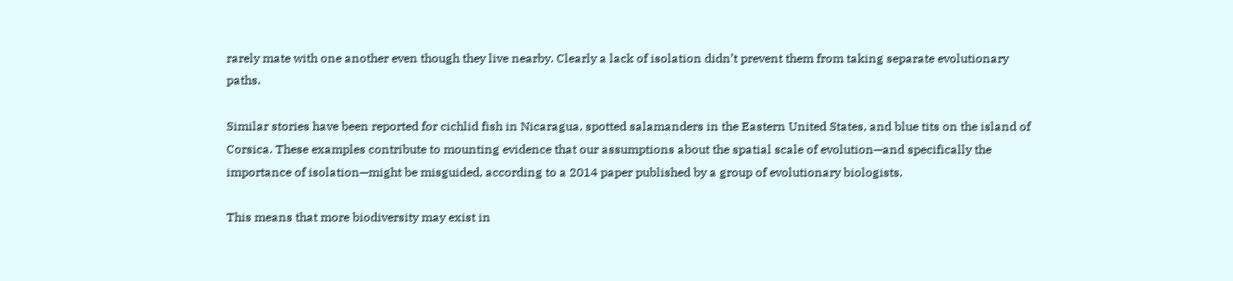rarely mate with one another even though they live nearby. Clearly a lack of isolation didn’t prevent them from taking separate evolutionary paths.

Similar stories have been reported for cichlid fish in Nicaragua, spotted salamanders in the Eastern United States, and blue tits on the island of Corsica. These examples contribute to mounting evidence that our assumptions about the spatial scale of evolution—and specifically the importance of isolation—might be misguided, according to a 2014 paper published by a group of evolutionary biologists.

This means that more biodiversity may exist in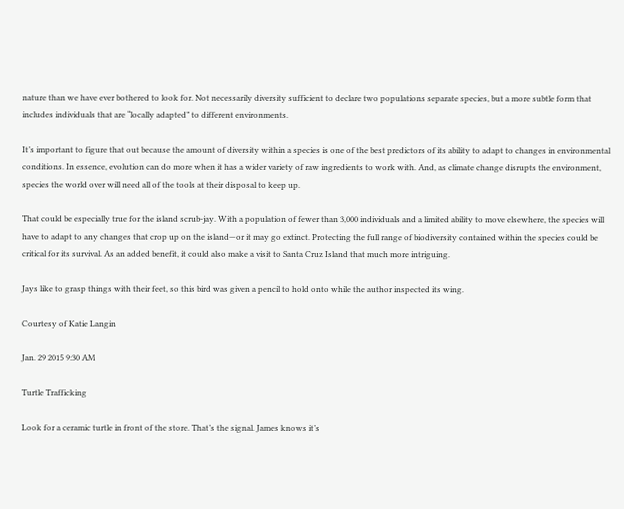nature than we have ever bothered to look for. Not necessarily diversity sufficient to declare two populations separate species, but a more subtle form that includes individuals that are “locally adapted” to different environments.

It’s important to figure that out because the amount of diversity within a species is one of the best predictors of its ability to adapt to changes in environmental conditions. In essence, evolution can do more when it has a wider variety of raw ingredients to work with. And, as climate change disrupts the environment, species the world over will need all of the tools at their disposal to keep up.

That could be especially true for the island scrub-jay. With a population of fewer than 3,000 individuals and a limited ability to move elsewhere, the species will have to adapt to any changes that crop up on the island—or it may go extinct. Protecting the full range of biodiversity contained within the species could be critical for its survival. As an added benefit, it could also make a visit to Santa Cruz Island that much more intriguing.

Jays like to grasp things with their feet, so this bird was given a pencil to hold onto while the author inspected its wing.

Courtesy of Katie Langin

Jan. 29 2015 9:30 AM

Turtle Trafficking

Look for a ceramic turtle in front of the store. That’s the signal. James knows it’s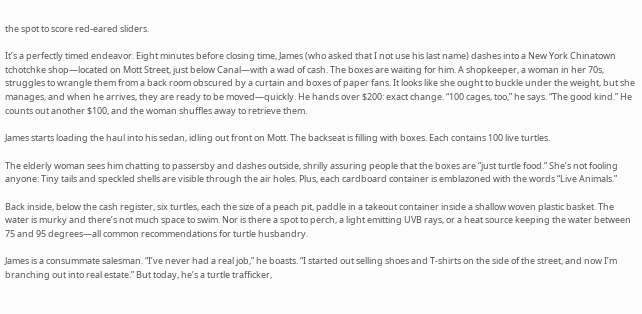the spot to score red-eared sliders.

It’s a perfectly timed endeavor. Eight minutes before closing time, James (who asked that I not use his last name) dashes into a New York Chinatown tchotchke shop—located on Mott Street, just below Canal—with a wad of cash. The boxes are waiting for him. A shopkeeper, a woman in her 70s, struggles to wrangle them from a back room obscured by a curtain and boxes of paper fans. It looks like she ought to buckle under the weight, but she manages, and when he arrives, they are ready to be moved—quickly. He hands over $200: exact change. “100 cages, too,” he says. “The good kind.” He counts out another $100, and the woman shuffles away to retrieve them.

James starts loading the haul into his sedan, idling out front on Mott. The backseat is filling with boxes. Each contains 100 live turtles.

The elderly woman sees him chatting to passersby and dashes outside, shrilly assuring people that the boxes are “just turtle food.” She’s not fooling anyone: Tiny tails and speckled shells are visible through the air holes. Plus, each cardboard container is emblazoned with the words “Live Animals.”

Back inside, below the cash register, six turtles, each the size of a peach pit, paddle in a takeout container inside a shallow woven plastic basket. The water is murky and there’s not much space to swim. Nor is there a spot to perch, a light emitting UVB rays, or a heat source keeping the water between 75 and 95 degrees—all common recommendations for turtle husbandry.

James is a consummate salesman. “I’ve never had a real job,” he boasts. “I started out selling shoes and T-shirts on the side of the street, and now I’m branching out into real estate.” But today, he’s a turtle trafficker,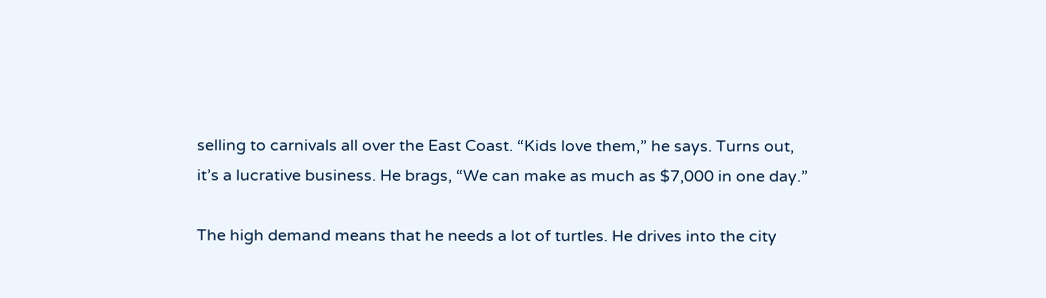selling to carnivals all over the East Coast. “Kids love them,” he says. Turns out, it’s a lucrative business. He brags, “We can make as much as $7,000 in one day.”

The high demand means that he needs a lot of turtles. He drives into the city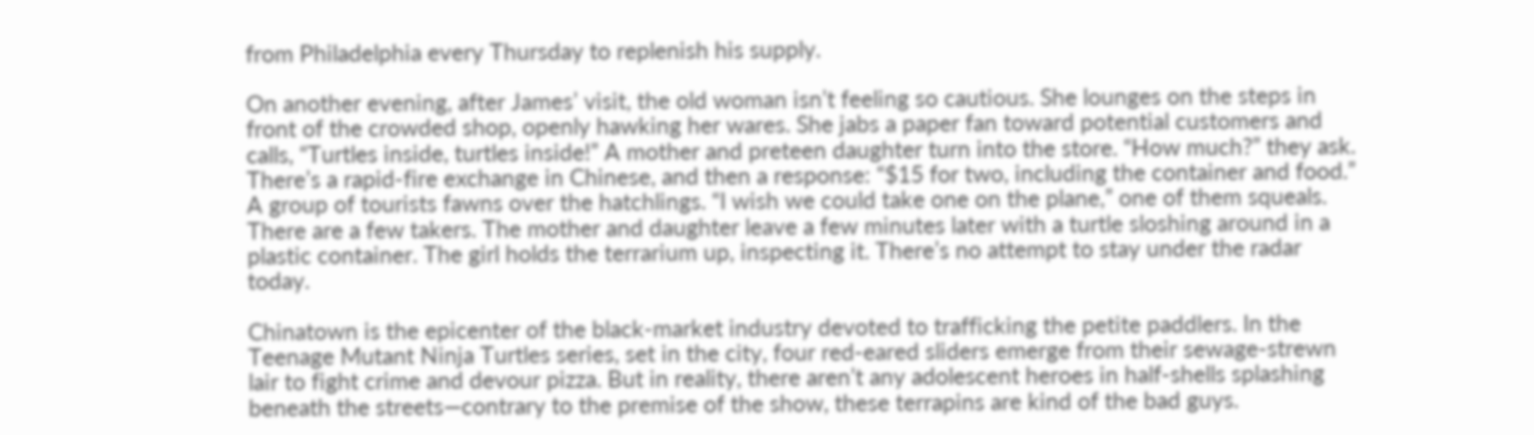from Philadelphia every Thursday to replenish his supply.

On another evening, after James’ visit, the old woman isn’t feeling so cautious. She lounges on the steps in front of the crowded shop, openly hawking her wares. She jabs a paper fan toward potential customers and calls, “Turtles inside, turtles inside!” A mother and preteen daughter turn into the store. “How much?” they ask. There’s a rapid-fire exchange in Chinese, and then a response: “$15 for two, including the container and food.” A group of tourists fawns over the hatchlings. “I wish we could take one on the plane,” one of them squeals. There are a few takers. The mother and daughter leave a few minutes later with a turtle sloshing around in a plastic container. The girl holds the terrarium up, inspecting it. There’s no attempt to stay under the radar today.

Chinatown is the epicenter of the black-market industry devoted to trafficking the petite paddlers. In the Teenage Mutant Ninja Turtles series, set in the city, four red-eared sliders emerge from their sewage-strewn lair to fight crime and devour pizza. But in reality, there aren’t any adolescent heroes in half-shells splashing beneath the streets—contrary to the premise of the show, these terrapins are kind of the bad guys.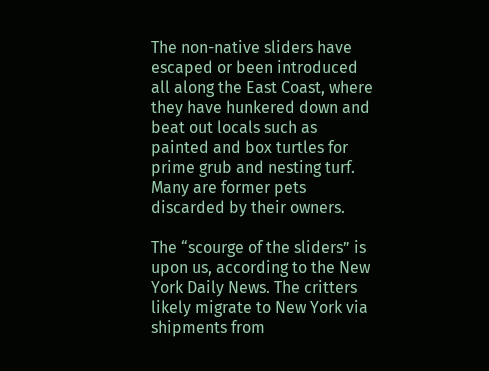The non-native sliders have escaped or been introduced all along the East Coast, where they have hunkered down and beat out locals such as painted and box turtles for prime grub and nesting turf. Many are former pets discarded by their owners.

The “scourge of the sliders” is upon us, according to the New York Daily News. The critters likely migrate to New York via shipments from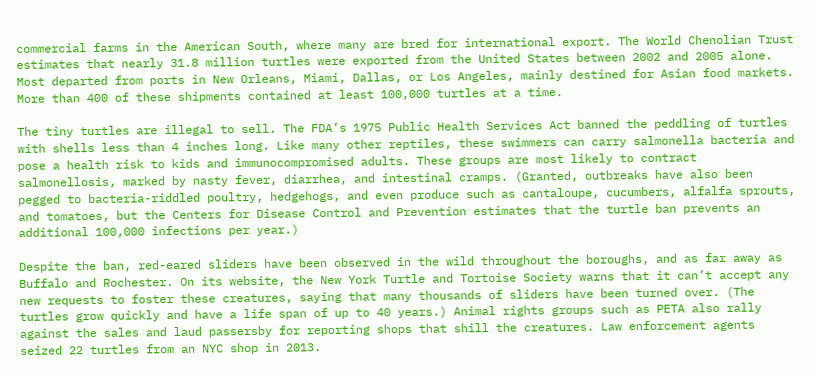commercial farms in the American South, where many are bred for international export. The World Chenolian Trust estimates that nearly 31.8 million turtles were exported from the United States between 2002 and 2005 alone. Most departed from ports in New Orleans, Miami, Dallas, or Los Angeles, mainly destined for Asian food markets. More than 400 of these shipments contained at least 100,000 turtles at a time.

The tiny turtles are illegal to sell. The FDA’s 1975 Public Health Services Act banned the peddling of turtles with shells less than 4 inches long. Like many other reptiles, these swimmers can carry salmonella bacteria and pose a health risk to kids and immunocompromised adults. These groups are most likely to contract salmonellosis, marked by nasty fever, diarrhea, and intestinal cramps. (Granted, outbreaks have also been pegged to bacteria-riddled poultry, hedgehogs, and even produce such as cantaloupe, cucumbers, alfalfa sprouts, and tomatoes, but the Centers for Disease Control and Prevention estimates that the turtle ban prevents an additional 100,000 infections per year.)

Despite the ban, red-eared sliders have been observed in the wild throughout the boroughs, and as far away as Buffalo and Rochester. On its website, the New York Turtle and Tortoise Society warns that it can’t accept any new requests to foster these creatures, saying that many thousands of sliders have been turned over. (The turtles grow quickly and have a life span of up to 40 years.) Animal rights groups such as PETA also rally against the sales and laud passersby for reporting shops that shill the creatures. Law enforcement agents seized 22 turtles from an NYC shop in 2013.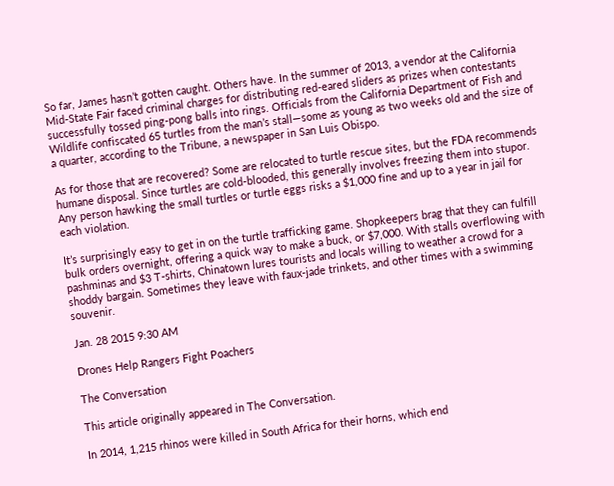So far, James hasn’t gotten caught. Others have. In the summer of 2013, a vendor at the California Mid-State Fair faced criminal charges for distributing red-eared sliders as prizes when contestants successfully tossed ping-pong balls into rings. Officials from the California Department of Fish and Wildlife confiscated 65 turtles from the man’s stall—some as young as two weeks old and the size of a quarter, according to the Tribune, a newspaper in San Luis Obispo.

As for those that are recovered? Some are relocated to turtle rescue sites, but the FDA recommends humane disposal. Since turtles are cold-blooded, this generally involves freezing them into stupor. Any person hawking the small turtles or turtle eggs risks a $1,000 fine and up to a year in jail for each violation.

It’s surprisingly easy to get in on the turtle trafficking game. Shopkeepers brag that they can fulfill bulk orders overnight, offering a quick way to make a buck, or $7,000. With stalls overflowing with pashminas and $3 T-shirts, Chinatown lures tourists and locals willing to weather a crowd for a shoddy bargain. Sometimes they leave with faux-jade trinkets, and other times with a swimming souvenir.

Jan. 28 2015 9:30 AM

Drones Help Rangers Fight Poachers

The Conversation

This article originally appeared in The Conversation.

In 2014, 1,215 rhinos were killed in South Africa for their horns, which end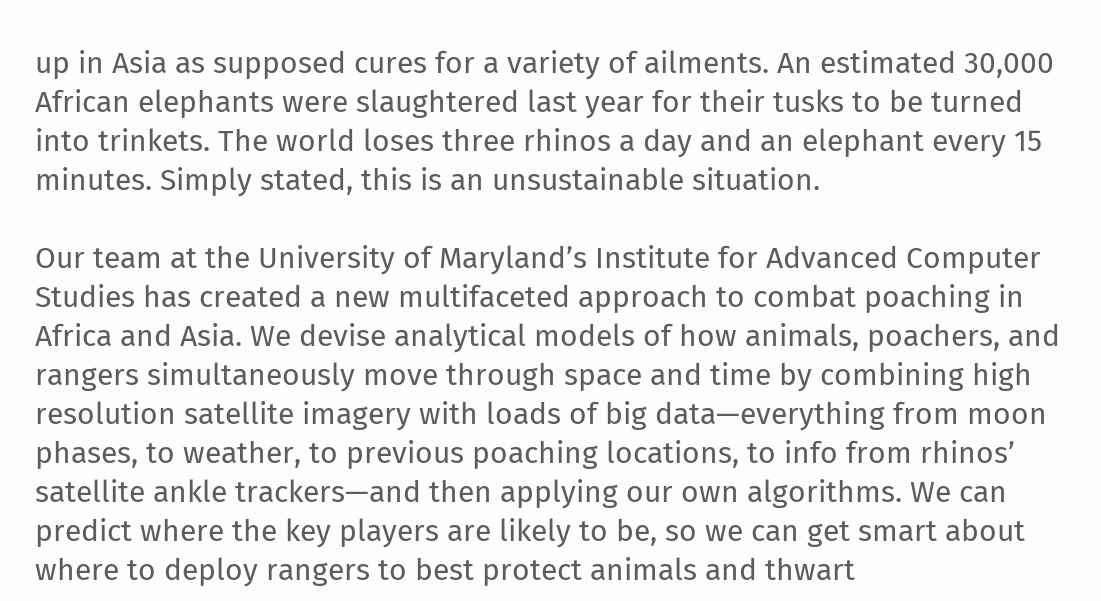up in Asia as supposed cures for a variety of ailments. An estimated 30,000 African elephants were slaughtered last year for their tusks to be turned into trinkets. The world loses three rhinos a day and an elephant every 15 minutes. Simply stated, this is an unsustainable situation.

Our team at the University of Maryland’s Institute for Advanced Computer Studies has created a new multifaceted approach to combat poaching in Africa and Asia. We devise analytical models of how animals, poachers, and rangers simultaneously move through space and time by combining high resolution satellite imagery with loads of big data—everything from moon phases, to weather, to previous poaching locations, to info from rhinos’ satellite ankle trackers—and then applying our own algorithms. We can predict where the key players are likely to be, so we can get smart about where to deploy rangers to best protect animals and thwart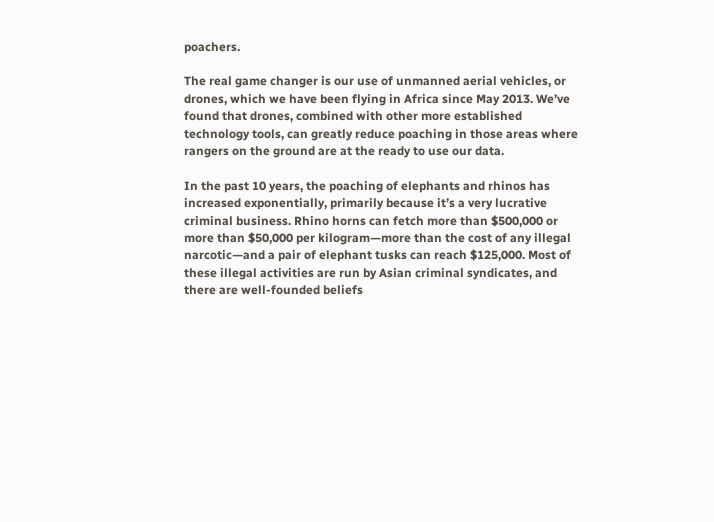poachers.

The real game changer is our use of unmanned aerial vehicles, or drones, which we have been flying in Africa since May 2013. We’ve found that drones, combined with other more established technology tools, can greatly reduce poaching in those areas where rangers on the ground are at the ready to use our data.

In the past 10 years, the poaching of elephants and rhinos has increased exponentially, primarily because it’s a very lucrative criminal business. Rhino horns can fetch more than $500,000 or more than $50,000 per kilogram—more than the cost of any illegal narcotic—and a pair of elephant tusks can reach $125,000. Most of these illegal activities are run by Asian criminal syndicates, and there are well-founded beliefs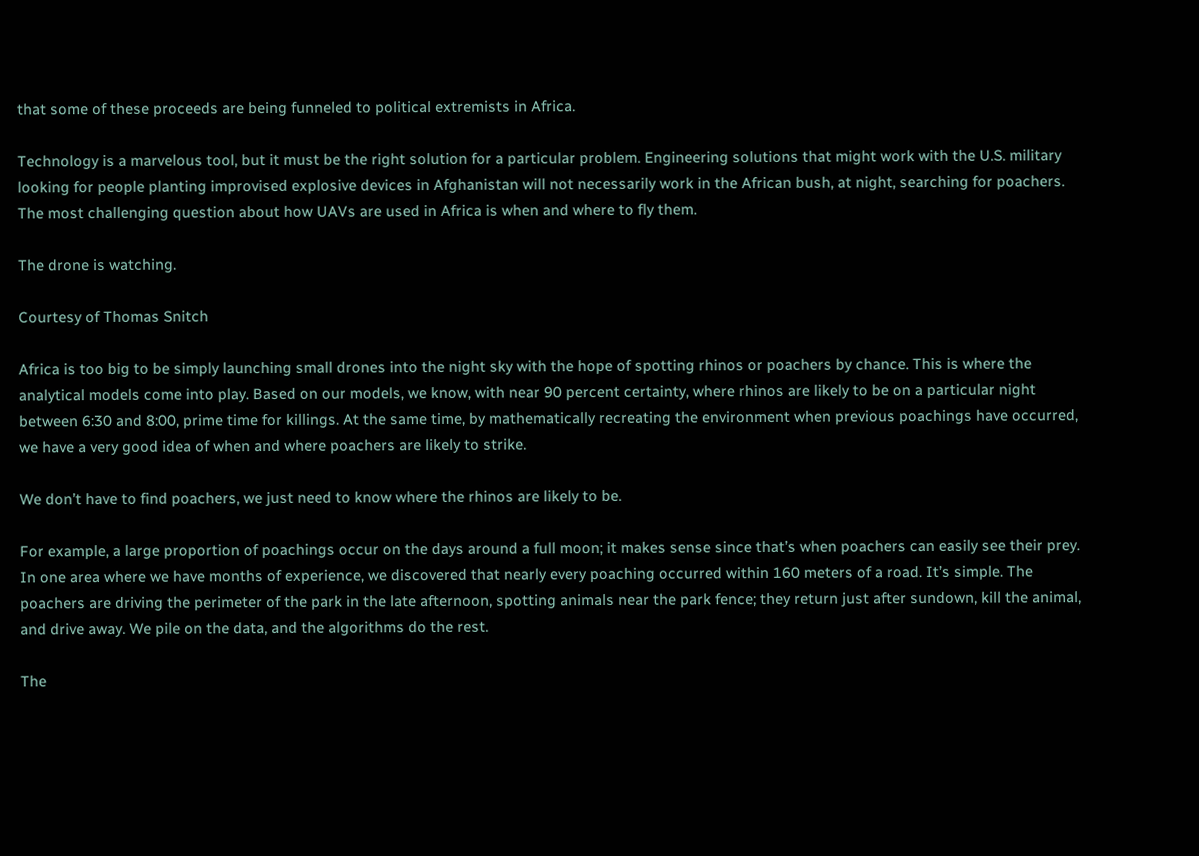that some of these proceeds are being funneled to political extremists in Africa.

Technology is a marvelous tool, but it must be the right solution for a particular problem. Engineering solutions that might work with the U.S. military looking for people planting improvised explosive devices in Afghanistan will not necessarily work in the African bush, at night, searching for poachers. The most challenging question about how UAVs are used in Africa is when and where to fly them.

The drone is watching.

Courtesy of Thomas Snitch

Africa is too big to be simply launching small drones into the night sky with the hope of spotting rhinos or poachers by chance. This is where the analytical models come into play. Based on our models, we know, with near 90 percent certainty, where rhinos are likely to be on a particular night between 6:30 and 8:00, prime time for killings. At the same time, by mathematically recreating the environment when previous poachings have occurred, we have a very good idea of when and where poachers are likely to strike.

We don’t have to find poachers, we just need to know where the rhinos are likely to be.

For example, a large proportion of poachings occur on the days around a full moon; it makes sense since that’s when poachers can easily see their prey. In one area where we have months of experience, we discovered that nearly every poaching occurred within 160 meters of a road. It’s simple. The poachers are driving the perimeter of the park in the late afternoon, spotting animals near the park fence; they return just after sundown, kill the animal, and drive away. We pile on the data, and the algorithms do the rest.

The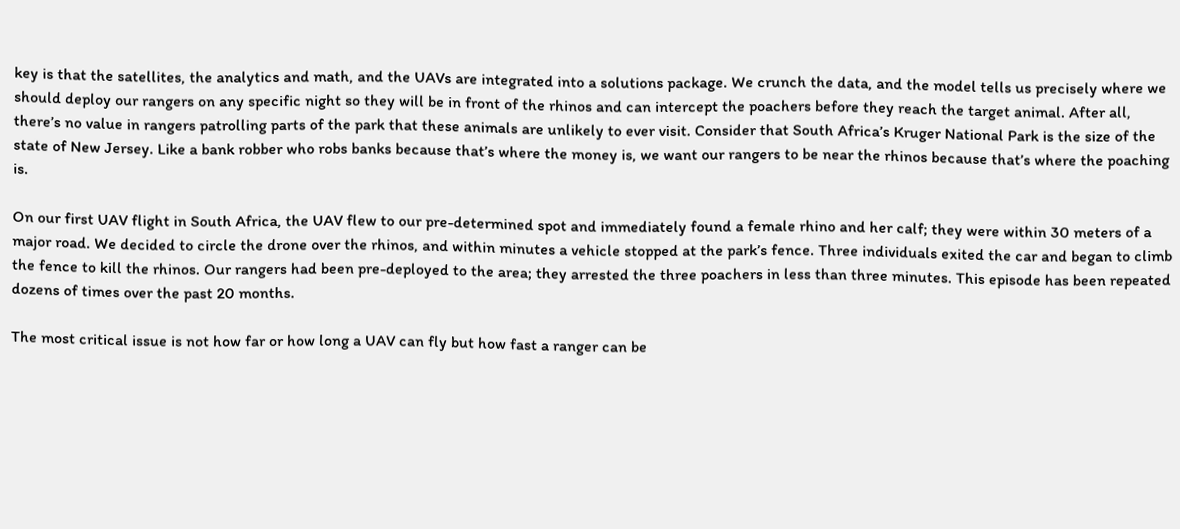key is that the satellites, the analytics and math, and the UAVs are integrated into a solutions package. We crunch the data, and the model tells us precisely where we should deploy our rangers on any specific night so they will be in front of the rhinos and can intercept the poachers before they reach the target animal. After all, there’s no value in rangers patrolling parts of the park that these animals are unlikely to ever visit. Consider that South Africa’s Kruger National Park is the size of the state of New Jersey. Like a bank robber who robs banks because that’s where the money is, we want our rangers to be near the rhinos because that’s where the poaching is.

On our first UAV flight in South Africa, the UAV flew to our pre-determined spot and immediately found a female rhino and her calf; they were within 30 meters of a major road. We decided to circle the drone over the rhinos, and within minutes a vehicle stopped at the park’s fence. Three individuals exited the car and began to climb the fence to kill the rhinos. Our rangers had been pre-deployed to the area; they arrested the three poachers in less than three minutes. This episode has been repeated dozens of times over the past 20 months.

The most critical issue is not how far or how long a UAV can fly but how fast a ranger can be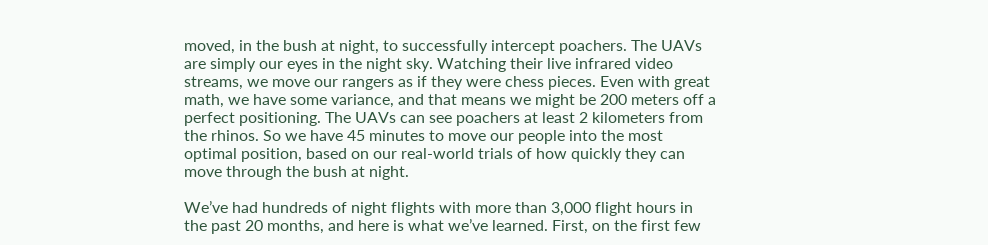moved, in the bush at night, to successfully intercept poachers. The UAVs are simply our eyes in the night sky. Watching their live infrared video streams, we move our rangers as if they were chess pieces. Even with great math, we have some variance, and that means we might be 200 meters off a perfect positioning. The UAVs can see poachers at least 2 kilometers from the rhinos. So we have 45 minutes to move our people into the most optimal position, based on our real-world trials of how quickly they can move through the bush at night.

We’ve had hundreds of night flights with more than 3,000 flight hours in the past 20 months, and here is what we’ve learned. First, on the first few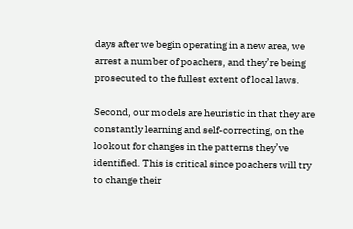days after we begin operating in a new area, we arrest a number of poachers, and they’re being prosecuted to the fullest extent of local laws.

Second, our models are heuristic in that they are constantly learning and self-correcting, on the lookout for changes in the patterns they’ve identified. This is critical since poachers will try to change their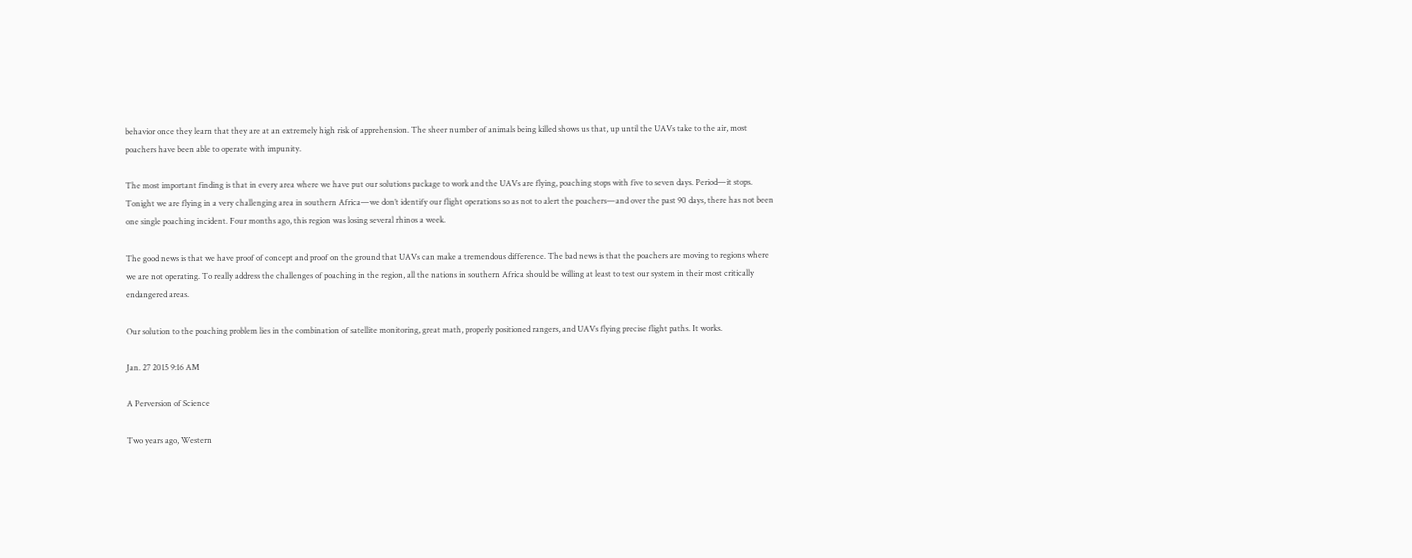behavior once they learn that they are at an extremely high risk of apprehension. The sheer number of animals being killed shows us that, up until the UAVs take to the air, most poachers have been able to operate with impunity.

The most important finding is that in every area where we have put our solutions package to work and the UAVs are flying, poaching stops with five to seven days. Period—it stops. Tonight we are flying in a very challenging area in southern Africa—we don’t identify our flight operations so as not to alert the poachers—and over the past 90 days, there has not been one single poaching incident. Four months ago, this region was losing several rhinos a week.

The good news is that we have proof of concept and proof on the ground that UAVs can make a tremendous difference. The bad news is that the poachers are moving to regions where we are not operating. To really address the challenges of poaching in the region, all the nations in southern Africa should be willing at least to test our system in their most critically endangered areas.

Our solution to the poaching problem lies in the combination of satellite monitoring, great math, properly positioned rangers, and UAVs flying precise flight paths. It works.

Jan. 27 2015 9:16 AM

A Perversion of Science

Two years ago, Western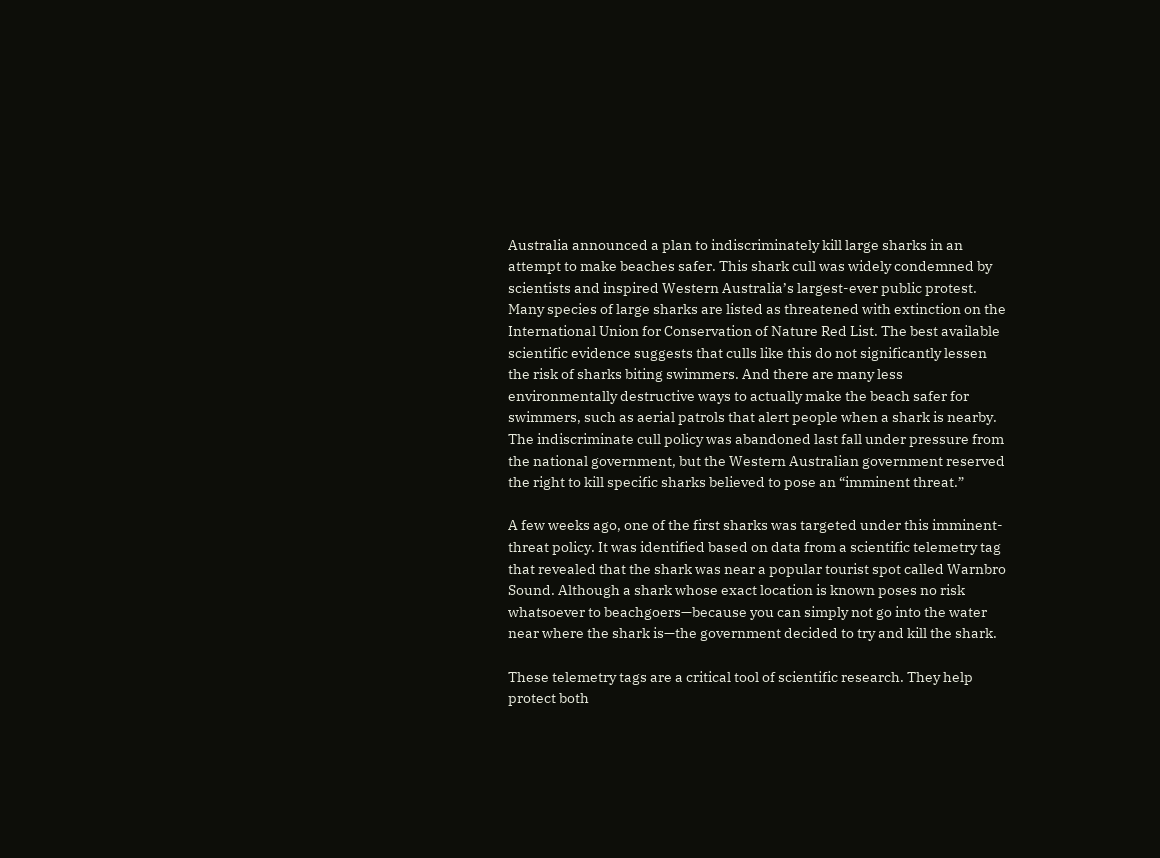Australia announced a plan to indiscriminately kill large sharks in an attempt to make beaches safer. This shark cull was widely condemned by scientists and inspired Western Australia’s largest-ever public protest. Many species of large sharks are listed as threatened with extinction on the International Union for Conservation of Nature Red List. The best available scientific evidence suggests that culls like this do not significantly lessen the risk of sharks biting swimmers. And there are many less environmentally destructive ways to actually make the beach safer for swimmers, such as aerial patrols that alert people when a shark is nearby. The indiscriminate cull policy was abandoned last fall under pressure from the national government, but the Western Australian government reserved the right to kill specific sharks believed to pose an “imminent threat.”

A few weeks ago, one of the first sharks was targeted under this imminent-threat policy. It was identified based on data from a scientific telemetry tag that revealed that the shark was near a popular tourist spot called Warnbro Sound. Although a shark whose exact location is known poses no risk whatsoever to beachgoers—because you can simply not go into the water near where the shark is—the government decided to try and kill the shark.

These telemetry tags are a critical tool of scientific research. They help protect both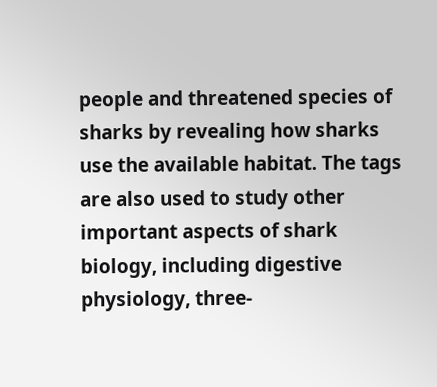people and threatened species of sharks by revealing how sharks use the available habitat. The tags are also used to study other important aspects of shark biology, including digestive physiology, three-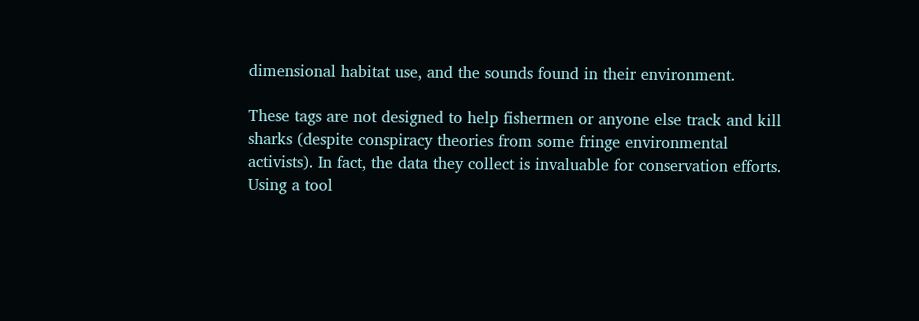dimensional habitat use, and the sounds found in their environment.

These tags are not designed to help fishermen or anyone else track and kill sharks (despite conspiracy theories from some fringe environmental activists). In fact, the data they collect is invaluable for conservation efforts. Using a tool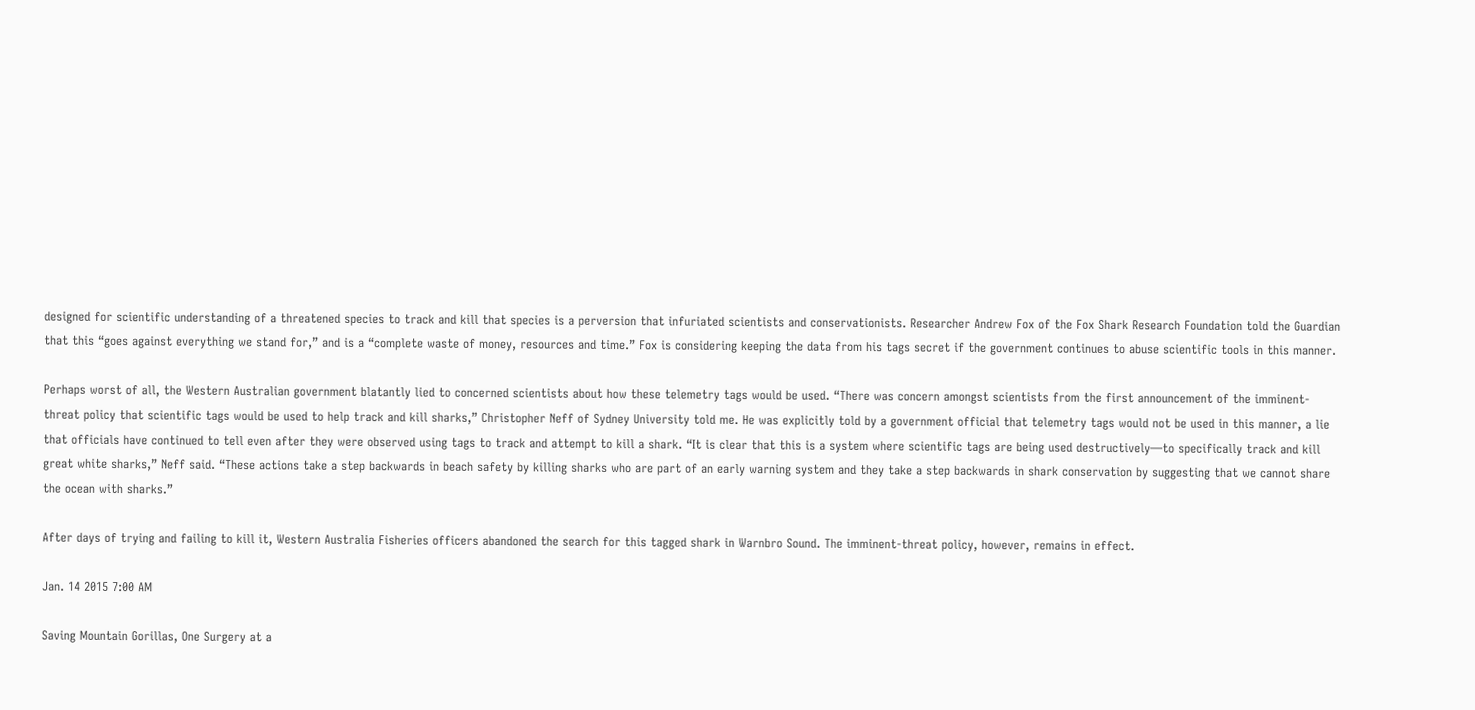designed for scientific understanding of a threatened species to track and kill that species is a perversion that infuriated scientists and conservationists. Researcher Andrew Fox of the Fox Shark Research Foundation told the Guardian that this “goes against everything we stand for,” and is a “complete waste of money, resources and time.” Fox is considering keeping the data from his tags secret if the government continues to abuse scientific tools in this manner.

Perhaps worst of all, the Western Australian government blatantly lied to concerned scientists about how these telemetry tags would be used. “There was concern amongst scientists from the first announcement of the imminent-threat policy that scientific tags would be used to help track and kill sharks,” Christopher Neff of Sydney University told me. He was explicitly told by a government official that telemetry tags would not be used in this manner, a lie that officials have continued to tell even after they were observed using tags to track and attempt to kill a shark. “It is clear that this is a system where scientific tags are being used destructively—to specifically track and kill great white sharks,” Neff said. “These actions take a step backwards in beach safety by killing sharks who are part of an early warning system and they take a step backwards in shark conservation by suggesting that we cannot share the ocean with sharks.”

After days of trying and failing to kill it, Western Australia Fisheries officers abandoned the search for this tagged shark in Warnbro Sound. The imminent-threat policy, however, remains in effect.

Jan. 14 2015 7:00 AM

Saving Mountain Gorillas, One Surgery at a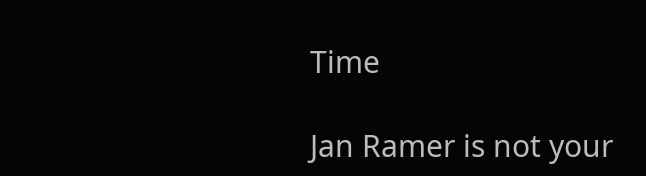Time

Jan Ramer is not your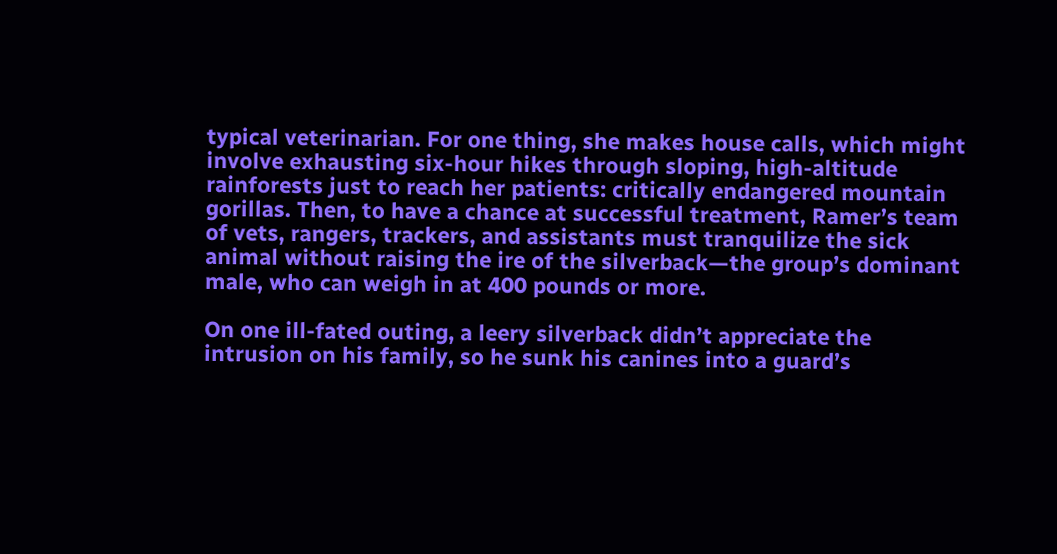typical veterinarian. For one thing, she makes house calls, which might involve exhausting six-hour hikes through sloping, high-altitude rainforests just to reach her patients: critically endangered mountain gorillas. Then, to have a chance at successful treatment, Ramer’s team of vets, rangers, trackers, and assistants must tranquilize the sick animal without raising the ire of the silverback—the group’s dominant male, who can weigh in at 400 pounds or more.

On one ill-fated outing, a leery silverback didn’t appreciate the intrusion on his family, so he sunk his canines into a guard’s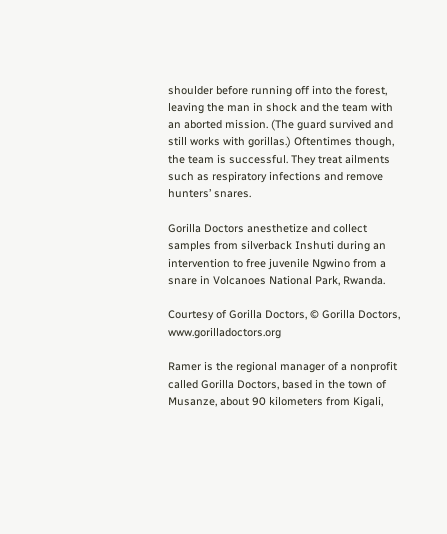shoulder before running off into the forest, leaving the man in shock and the team with an aborted mission. (The guard survived and still works with gorillas.) Oftentimes though, the team is successful. They treat ailments such as respiratory infections and remove hunters’ snares.

Gorilla Doctors anesthetize and collect samples from silverback Inshuti during an intervention to free juvenile Ngwino from a snare in Volcanoes National Park, Rwanda.

Courtesy of Gorilla Doctors, © Gorilla Doctors, www.gorilladoctors.org

Ramer is the regional manager of a nonprofit called Gorilla Doctors, based in the town of Musanze, about 90 kilometers from Kigali,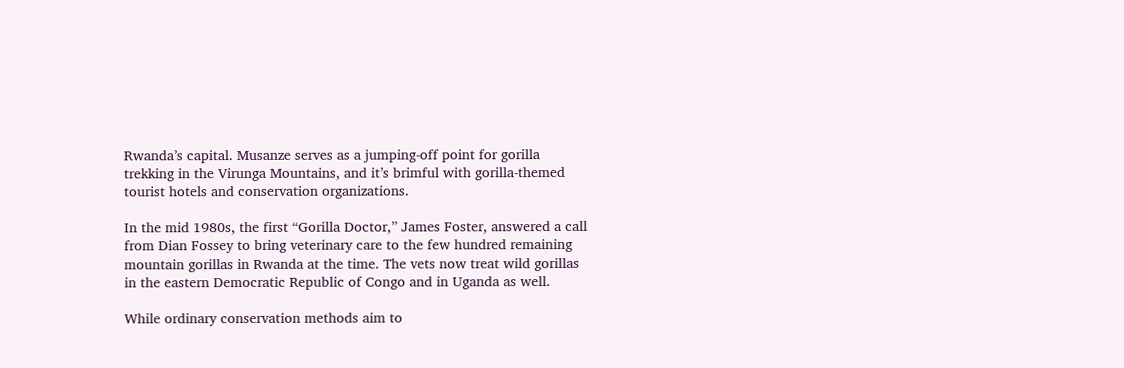Rwanda’s capital. Musanze serves as a jumping-off point for gorilla trekking in the Virunga Mountains, and it’s brimful with gorilla-themed tourist hotels and conservation organizations.

In the mid 1980s, the first “Gorilla Doctor,” James Foster, answered a call from Dian Fossey to bring veterinary care to the few hundred remaining mountain gorillas in Rwanda at the time. The vets now treat wild gorillas in the eastern Democratic Republic of Congo and in Uganda as well.

While ordinary conservation methods aim to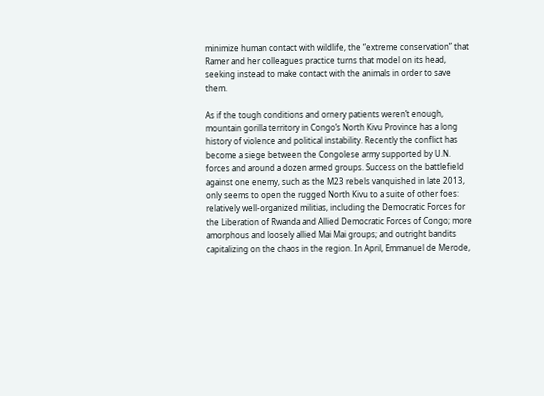minimize human contact with wildlife, the “extreme conservation” that Ramer and her colleagues practice turns that model on its head, seeking instead to make contact with the animals in order to save them.

As if the tough conditions and ornery patients weren’t enough, mountain gorilla territory in Congo’s North Kivu Province has a long history of violence and political instability. Recently the conflict has become a siege between the Congolese army supported by U.N. forces and around a dozen armed groups. Success on the battlefield against one enemy, such as the M23 rebels vanquished in late 2013, only seems to open the rugged North Kivu to a suite of other foes: relatively well-organized militias, including the Democratic Forces for the Liberation of Rwanda and Allied Democratic Forces of Congo; more amorphous and loosely allied Mai Mai groups; and outright bandits capitalizing on the chaos in the region. In April, Emmanuel de Merode,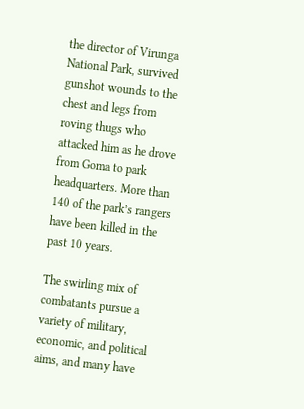the director of Virunga National Park, survived gunshot wounds to the chest and legs from roving thugs who attacked him as he drove from Goma to park headquarters. More than 140 of the park’s rangers have been killed in the past 10 years.

The swirling mix of combatants pursue a variety of military, economic, and political aims, and many have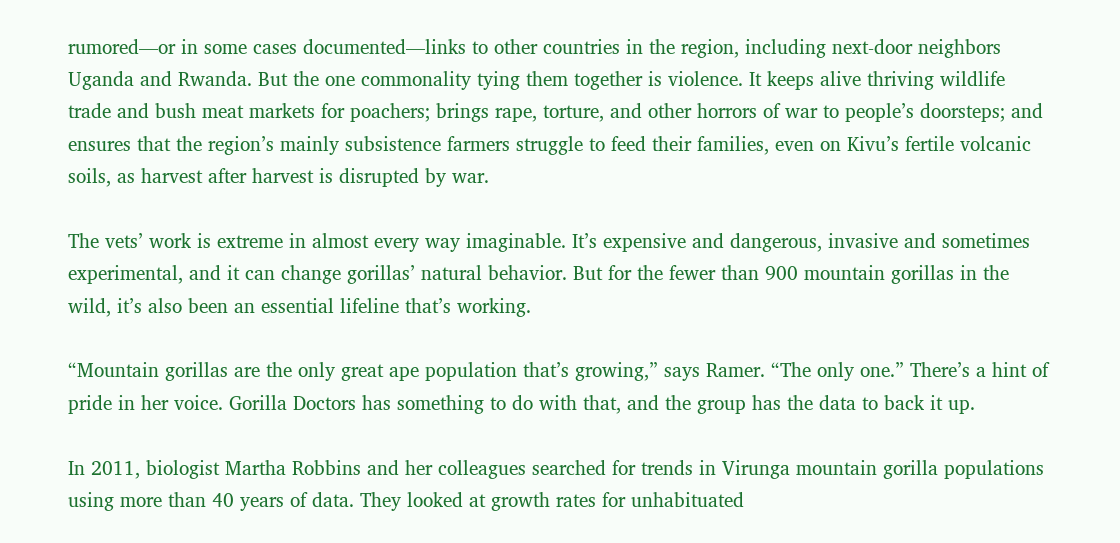rumored—or in some cases documented—links to other countries in the region, including next-door neighbors Uganda and Rwanda. But the one commonality tying them together is violence. It keeps alive thriving wildlife trade and bush meat markets for poachers; brings rape, torture, and other horrors of war to people’s doorsteps; and ensures that the region’s mainly subsistence farmers struggle to feed their families, even on Kivu’s fertile volcanic soils, as harvest after harvest is disrupted by war.

The vets’ work is extreme in almost every way imaginable. It’s expensive and dangerous, invasive and sometimes experimental, and it can change gorillas’ natural behavior. But for the fewer than 900 mountain gorillas in the wild, it’s also been an essential lifeline that’s working.

“Mountain gorillas are the only great ape population that’s growing,” says Ramer. “The only one.” There’s a hint of pride in her voice. Gorilla Doctors has something to do with that, and the group has the data to back it up.

In 2011, biologist Martha Robbins and her colleagues searched for trends in Virunga mountain gorilla populations using more than 40 years of data. They looked at growth rates for unhabituated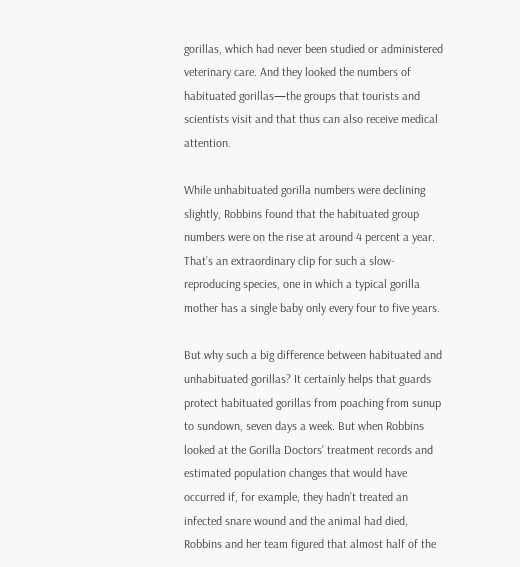gorillas, which had never been studied or administered veterinary care. And they looked the numbers of habituated gorillas—the groups that tourists and scientists visit and that thus can also receive medical attention.

While unhabituated gorilla numbers were declining slightly, Robbins found that the habituated group numbers were on the rise at around 4 percent a year. That’s an extraordinary clip for such a slow-reproducing species, one in which a typical gorilla mother has a single baby only every four to five years.

But why such a big difference between habituated and unhabituated gorillas? It certainly helps that guards protect habituated gorillas from poaching from sunup to sundown, seven days a week. But when Robbins looked at the Gorilla Doctors’ treatment records and estimated population changes that would have occurred if, for example, they hadn’t treated an infected snare wound and the animal had died, Robbins and her team figured that almost half of the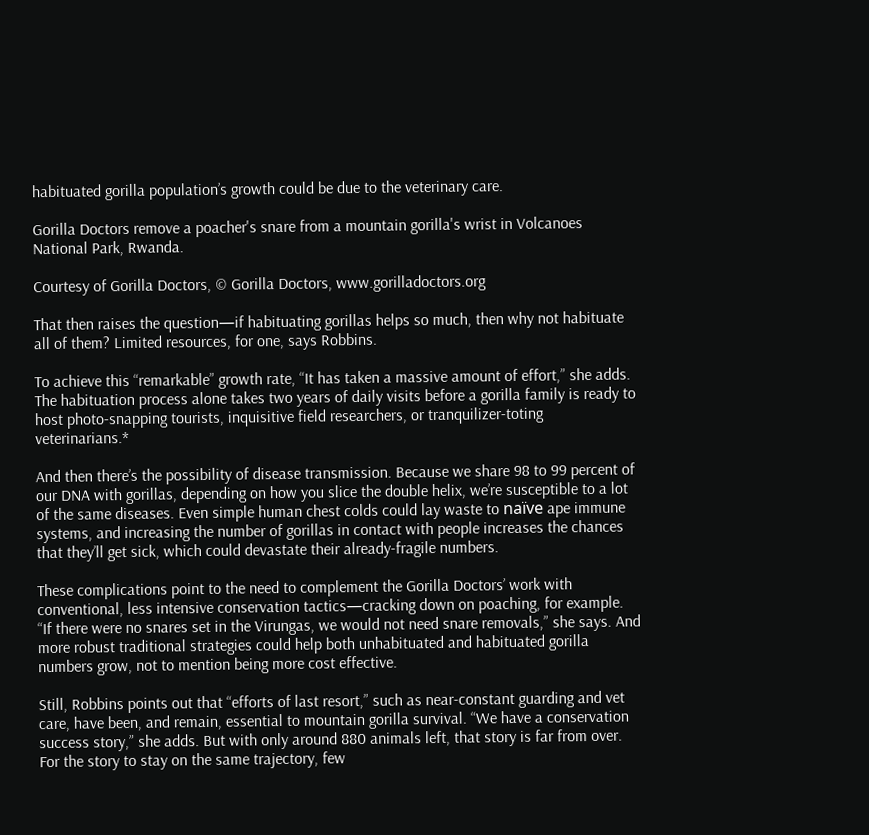habituated gorilla population’s growth could be due to the veterinary care.

Gorilla Doctors remove a poacher's snare from a mountain gorilla's wrist in Volcanoes National Park, Rwanda.

Courtesy of Gorilla Doctors, © Gorilla Doctors, www.gorilladoctors.org

That then raises the question—if habituating gorillas helps so much, then why not habituate all of them? Limited resources, for one, says Robbins.

To achieve this “remarkable” growth rate, “It has taken a massive amount of effort,” she adds. The habituation process alone takes two years of daily visits before a gorilla family is ready to host photo-snapping tourists, inquisitive field researchers, or tranquilizer-toting veterinarians.*

And then there’s the possibility of disease transmission. Because we share 98 to 99 percent of our DNA with gorillas, depending on how you slice the double helix, we’re susceptible to a lot of the same diseases. Even simple human chest colds could lay waste to naïve ape immune systems, and increasing the number of gorillas in contact with people increases the chances that they’ll get sick, which could devastate their already-fragile numbers.

These complications point to the need to complement the Gorilla Doctors’ work with conventional, less intensive conservation tactics—cracking down on poaching, for example. “If there were no snares set in the Virungas, we would not need snare removals,” she says. And more robust traditional strategies could help both unhabituated and habituated gorilla numbers grow, not to mention being more cost effective.

Still, Robbins points out that “efforts of last resort,” such as near-constant guarding and vet care, have been, and remain, essential to mountain gorilla survival. “We have a conservation success story,” she adds. But with only around 880 animals left, that story is far from over. For the story to stay on the same trajectory, few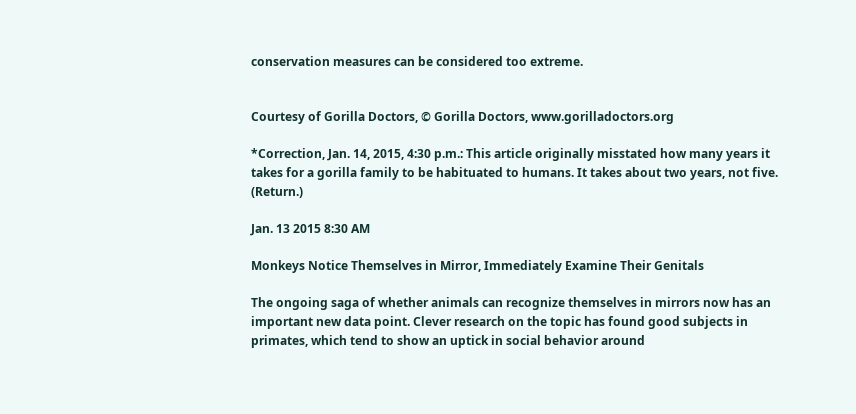conservation measures can be considered too extreme.


Courtesy of Gorilla Doctors, © Gorilla Doctors, www.gorilladoctors.org

*Correction, Jan. 14, 2015, 4:30 p.m.: This article originally misstated how many years it takes for a gorilla family to be habituated to humans. It takes about two years, not five. (Return.)

Jan. 13 2015 8:30 AM

Monkeys Notice Themselves in Mirror, Immediately Examine Their Genitals

The ongoing saga of whether animals can recognize themselves in mirrors now has an important new data point. Clever research on the topic has found good subjects in primates, which tend to show an uptick in social behavior around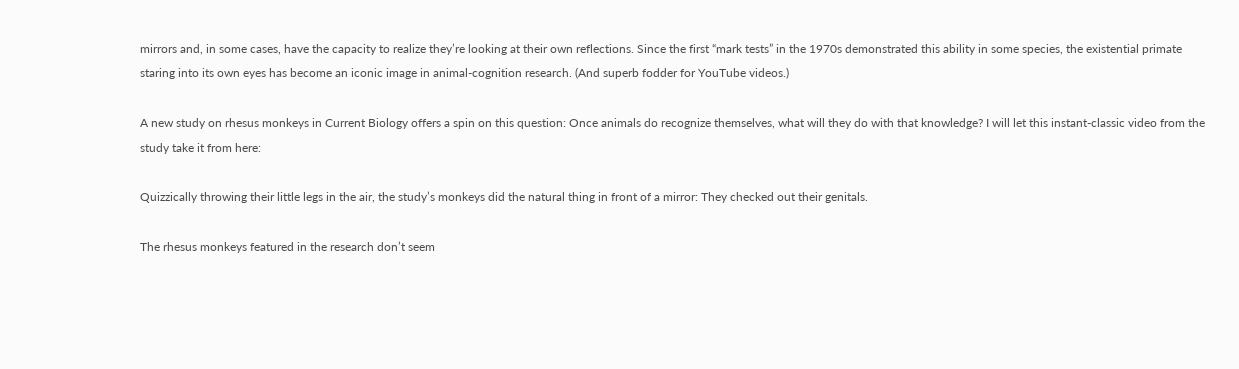mirrors and, in some cases, have the capacity to realize they’re looking at their own reflections. Since the first “mark tests” in the 1970s demonstrated this ability in some species, the existential primate staring into its own eyes has become an iconic image in animal-cognition research. (And superb fodder for YouTube videos.)

A new study on rhesus monkeys in Current Biology offers a spin on this question: Once animals do recognize themselves, what will they do with that knowledge? I will let this instant-classic video from the study take it from here:

Quizzically throwing their little legs in the air, the study’s monkeys did the natural thing in front of a mirror: They checked out their genitals.

The rhesus monkeys featured in the research don’t seem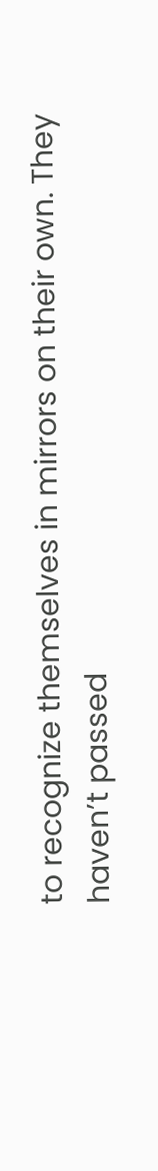to recognize themselves in mirrors on their own. They haven’t passed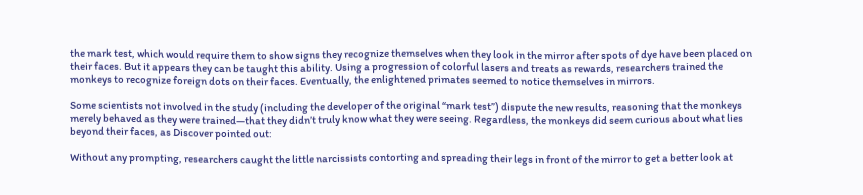the mark test, which would require them to show signs they recognize themselves when they look in the mirror after spots of dye have been placed on their faces. But it appears they can be taught this ability. Using a progression of colorful lasers and treats as rewards, researchers trained the monkeys to recognize foreign dots on their faces. Eventually, the enlightened primates seemed to notice themselves in mirrors.

Some scientists not involved in the study (including the developer of the original “mark test”) dispute the new results, reasoning that the monkeys merely behaved as they were trained—that they didn’t truly know what they were seeing. Regardless, the monkeys did seem curious about what lies beyond their faces, as Discover pointed out:

Without any prompting, researchers caught the little narcissists contorting and spreading their legs in front of the mirror to get a better look at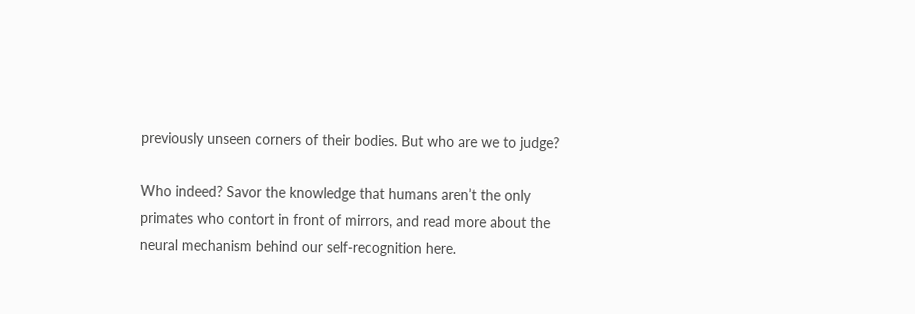previously unseen corners of their bodies. But who are we to judge?

Who indeed? Savor the knowledge that humans aren’t the only primates who contort in front of mirrors, and read more about the neural mechanism behind our self-recognition here.